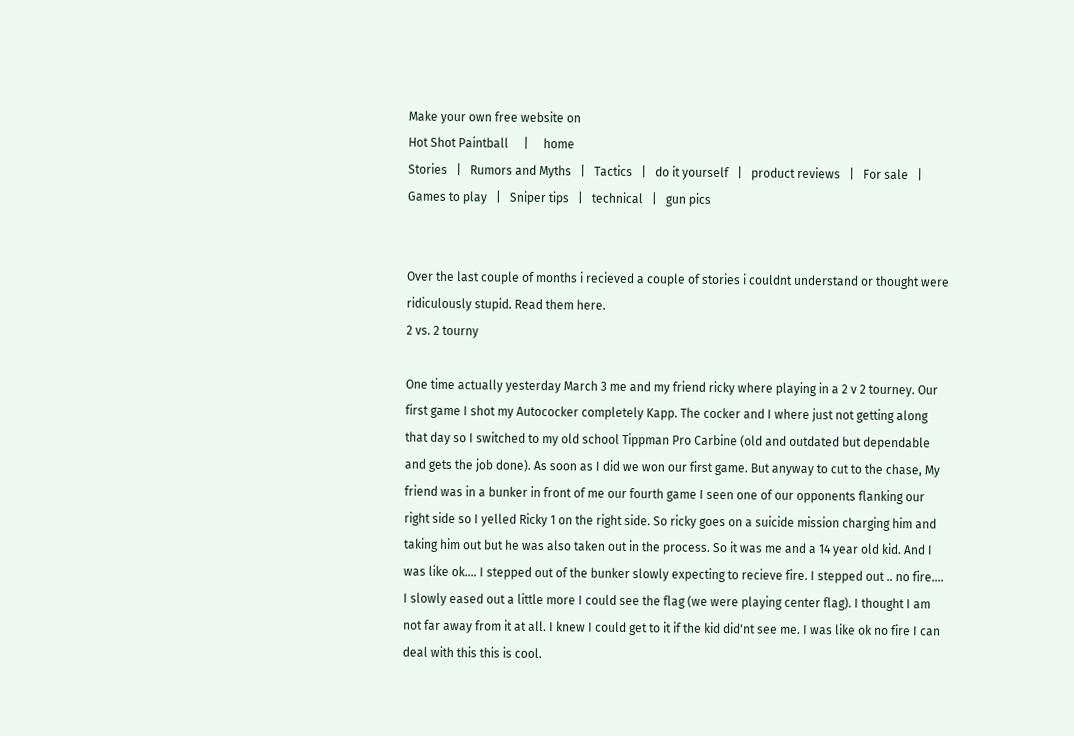Make your own free website on
Hot Shot Paintball     |     home
Stories   |   Rumors and Myths   |   Tactics   |   do it yourself   |   product reviews   |   For sale   |   Games to play   |   Sniper tips   |   technical   |   gun pics


Over the last couple of months i recieved a couple of stories i couldnt understand or thought were ridiculously stupid. Read them here.
2 vs. 2 tourny

One time actually yesterday March 3 me and my friend ricky where playing in a 2 v 2 tourney. Our first game I shot my Autococker completely Kapp. The cocker and I where just not getting along that day so I switched to my old school Tippman Pro Carbine (old and outdated but dependable and gets the job done). As soon as I did we won our first game. But anyway to cut to the chase, My friend was in a bunker in front of me our fourth game I seen one of our opponents flanking our right side so I yelled Ricky 1 on the right side. So ricky goes on a suicide mission charging him and taking him out but he was also taken out in the process. So it was me and a 14 year old kid. And I was like ok.... I stepped out of the bunker slowly expecting to recieve fire. I stepped out .. no fire.... I slowly eased out a little more I could see the flag (we were playing center flag). I thought I am not far away from it at all. I knew I could get to it if the kid did'nt see me. I was like ok no fire I can deal with this this is cool.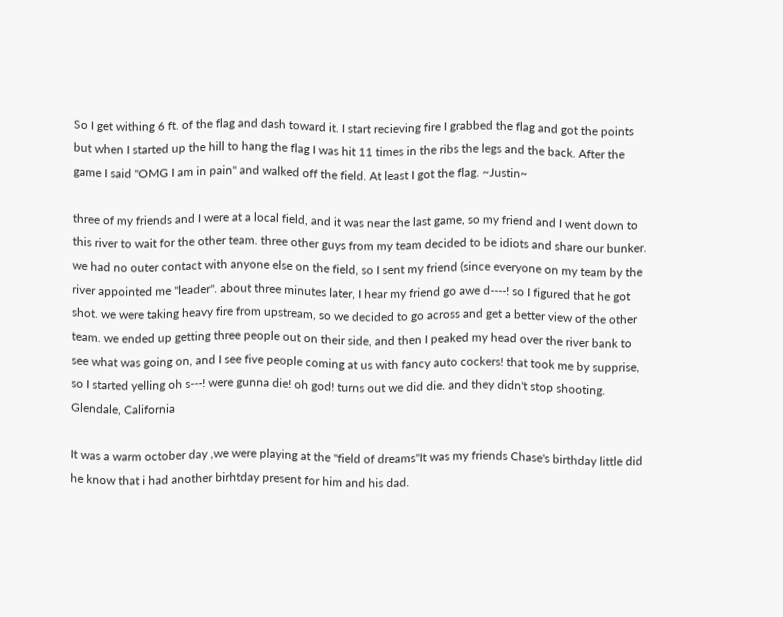So I get withing 6 ft. of the flag and dash toward it. I start recieving fire I grabbed the flag and got the points but when I started up the hill to hang the flag I was hit 11 times in the ribs the legs and the back. After the game I said "OMG I am in pain" and walked off the field. At least I got the flag. ~Justin~

three of my friends and I were at a local field, and it was near the last game, so my friend and I went down to this river to wait for the other team. three other guys from my team decided to be idiots and share our bunker. we had no outer contact with anyone else on the field, so I sent my friend (since everyone on my team by the river appointed me "leader". about three minutes later, I hear my friend go awe d----! so I figured that he got shot. we were taking heavy fire from upstream, so we decided to go across and get a better view of the other team. we ended up getting three people out on their side, and then I peaked my head over the river bank to see what was going on, and I see five people coming at us with fancy auto cockers! that took me by supprise, so I started yelling oh s---! were gunna die! oh god! turns out we did die. and they didn't stop shooting.
Glendale, California

It was a warm october day ,we were playing at the "field of dreams"It was my friends Chase's birthday little did he know that i had another birhtday present for him and his dad.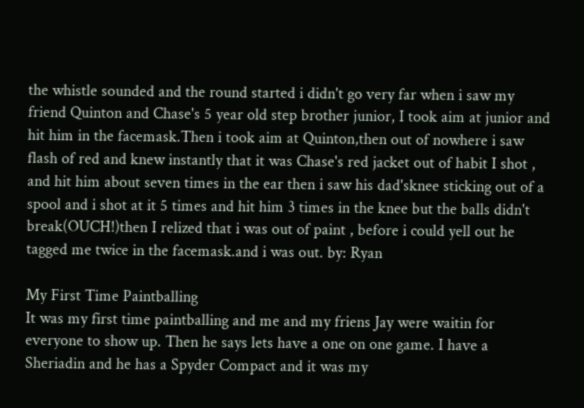the whistle sounded and the round started i didn't go very far when i saw my friend Quinton and Chase's 5 year old step brother junior, I took aim at junior and hit him in the facemask.Then i took aim at Quinton,then out of nowhere i saw flash of red and knew instantly that it was Chase's red jacket out of habit I shot , and hit him about seven times in the ear then i saw his dad'sknee sticking out of a spool and i shot at it 5 times and hit him 3 times in the knee but the balls didn't break(OUCH!)then I relized that i was out of paint , before i could yell out he tagged me twice in the facemask.and i was out. by: Ryan

My First Time Paintballing
It was my first time paintballing and me and my friens Jay were waitin for
everyone to show up. Then he says lets have a one on one game. I have a
Sheriadin and he has a Spyder Compact and it was my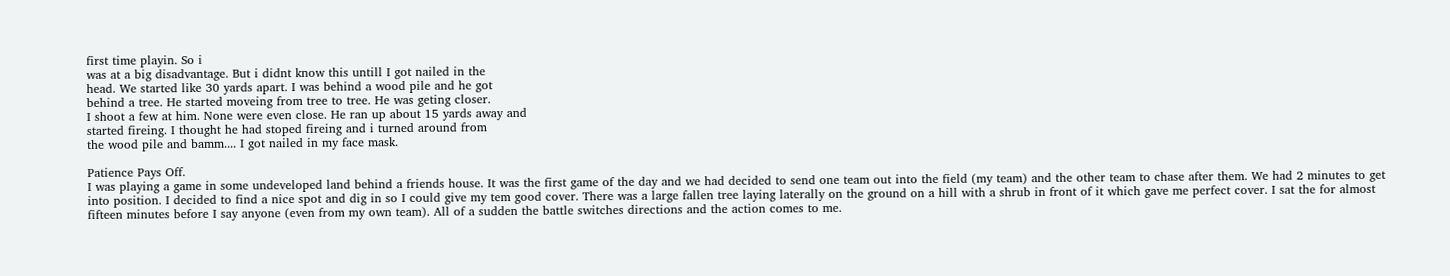first time playin. So i
was at a big disadvantage. But i didnt know this untill I got nailed in the
head. We started like 30 yards apart. I was behind a wood pile and he got
behind a tree. He started moveing from tree to tree. He was geting closer.
I shoot a few at him. None were even close. He ran up about 15 yards away and
started fireing. I thought he had stoped fireing and i turned around from
the wood pile and bamm.... I got nailed in my face mask.

Patience Pays Off.
I was playing a game in some undeveloped land behind a friends house. It was the first game of the day and we had decided to send one team out into the field (my team) and the other team to chase after them. We had 2 minutes to get into position. I decided to find a nice spot and dig in so I could give my tem good cover. There was a large fallen tree laying laterally on the ground on a hill with a shrub in front of it which gave me perfect cover. I sat the for almost fifteen minutes before I say anyone (even from my own team). All of a sudden the battle switches directions and the action comes to me.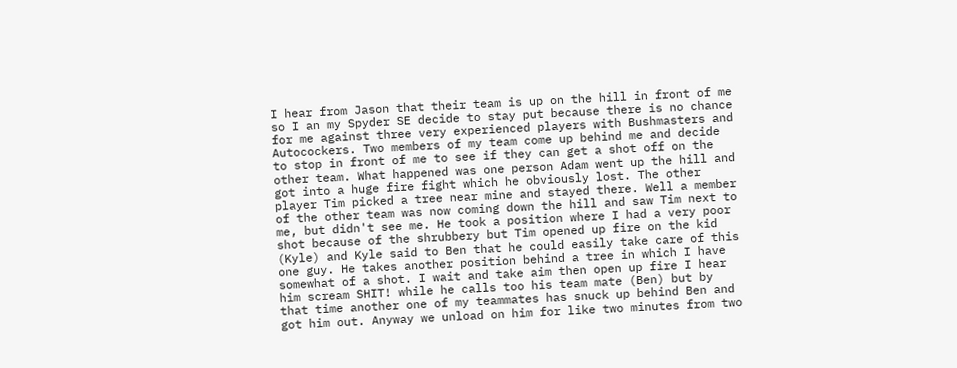I hear from Jason that their team is up on the hill in front of me so I an my Spyder SE decide to stay put because there is no chance for me against three very experienced players with Bushmasters and Autocockers. Two members of my team come up behind me and decide to stop in front of me to see if they can get a shot off on the other team. What happened was one person Adam went up the hill and got into a huge fire fight which he obviously lost. The other player Tim picked a tree near mine and stayed there. Well a member of the other team was now coming down the hill and saw Tim next to me, but didn't see me. He took a position where I had a very poor shot because of the shrubbery but Tim opened up fire on the kid (Kyle) and Kyle said to Ben that he could easily take care of this one guy. He takes another position behind a tree in which I have somewhat of a shot. I wait and take aim then open up fire I hear him scream SHIT! while he calls too his team mate (Ben) but by that time another one of my teammates has snuck up behind Ben and got him out. Anyway we unload on him for like two minutes from two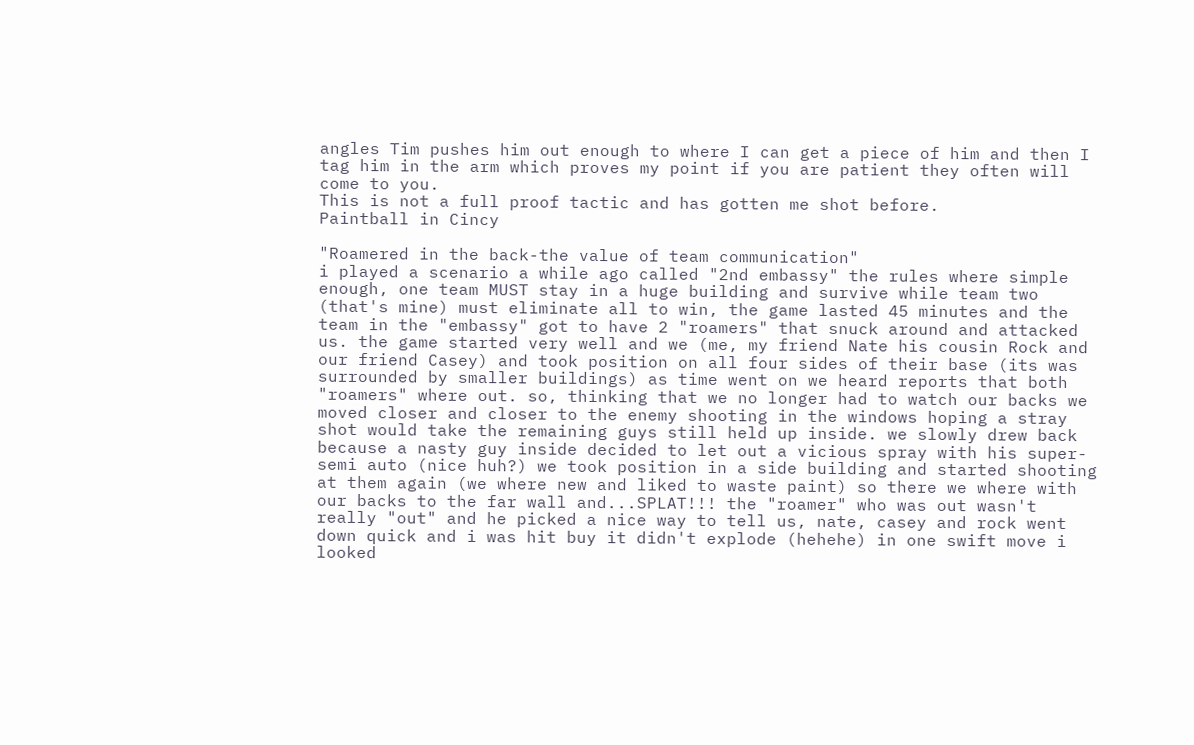angles Tim pushes him out enough to where I can get a piece of him and then I tag him in the arm which proves my point if you are patient they often will come to you.
This is not a full proof tactic and has gotten me shot before.
Paintball in Cincy

"Roamered in the back-the value of team communication"
i played a scenario a while ago called "2nd embassy" the rules where simple enough, one team MUST stay in a huge building and survive while team two (that's mine) must eliminate all to win, the game lasted 45 minutes and the team in the "embassy" got to have 2 "roamers" that snuck around and attacked us. the game started very well and we (me, my friend Nate his cousin Rock and our friend Casey) and took position on all four sides of their base (its was surrounded by smaller buildings) as time went on we heard reports that both "roamers" where out. so, thinking that we no longer had to watch our backs we moved closer and closer to the enemy shooting in the windows hoping a stray shot would take the remaining guys still held up inside. we slowly drew back because a nasty guy inside decided to let out a vicious spray with his super-semi auto (nice huh?) we took position in a side building and started shooting at them again (we where new and liked to waste paint) so there we where with our backs to the far wall and...SPLAT!!! the "roamer" who was out wasn't really "out" and he picked a nice way to tell us, nate, casey and rock went down quick and i was hit buy it didn't explode (hehehe) in one swift move i looked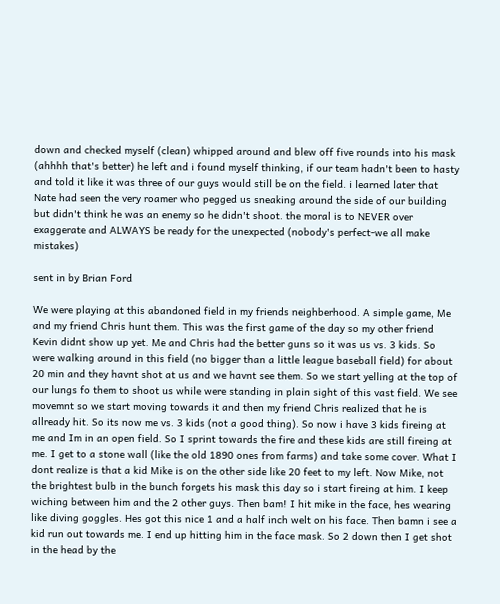down and checked myself (clean) whipped around and blew off five rounds into his mask (ahhhh that's better) he left and i found myself thinking, if our team hadn't been to hasty and told it like it was three of our guys would still be on the field. i learned later that Nate had seen the very roamer who pegged us sneaking around the side of our building but didn't think he was an enemy so he didn't shoot. the moral is to NEVER over exaggerate and ALWAYS be ready for the unexpected (nobody's perfect-we all make mistakes)

sent in by Brian Ford

We were playing at this abandoned field in my friends neighberhood. A simple game, Me and my friend Chris hunt them. This was the first game of the day so my other friend Kevin didnt show up yet. Me and Chris had the better guns so it was us vs. 3 kids. So were walking around in this field (no bigger than a little league baseball field) for about 20 min and they havnt shot at us and we havnt see them. So we start yelling at the top of our lungs fo them to shoot us while were standing in plain sight of this vast field. We see movemnt so we start moving towards it and then my friend Chris realized that he is allready hit. So its now me vs. 3 kids (not a good thing). So now i have 3 kids fireing at me and Im in an open field. So I sprint towards the fire and these kids are still fireing at me. I get to a stone wall (like the old 1890 ones from farms) and take some cover. What I dont realize is that a kid Mike is on the other side like 20 feet to my left. Now Mike, not the brightest bulb in the bunch forgets his mask this day so i start fireing at him. I keep wiching between him and the 2 other guys. Then bam! I hit mike in the face, hes wearing like diving goggles. Hes got this nice 1 and a half inch welt on his face. Then bamn i see a kid run out towards me. I end up hitting him in the face mask. So 2 down then I get shot in the head by the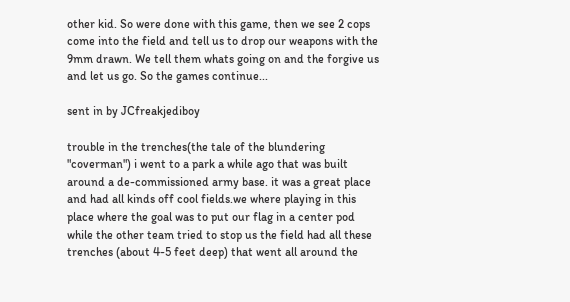other kid. So were done with this game, then we see 2 cops come into the field and tell us to drop our weapons with the 9mm drawn. We tell them whats going on and the forgive us and let us go. So the games continue...

sent in by JCfreakjediboy

trouble in the trenches(the tale of the blundering "coverman") i went to a park a while ago that was built around a de-commissioned army base. it was a great place and had all kinds off cool fields.we where playing in this place where the goal was to put our flag in a center pod while the other team tried to stop us the field had all these trenches (about 4-5 feet deep) that went all around the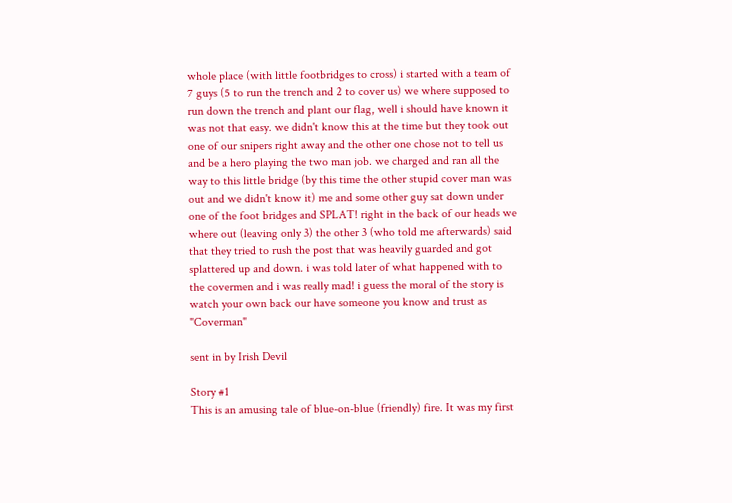whole place (with little footbridges to cross) i started with a team of 7 guys (5 to run the trench and 2 to cover us) we where supposed to run down the trench and plant our flag, well i should have known it was not that easy. we didn't know this at the time but they took out one of our snipers right away and the other one chose not to tell us and be a hero playing the two man job. we charged and ran all the way to this little bridge (by this time the other stupid cover man was out and we didn't know it) me and some other guy sat down under one of the foot bridges and SPLAT! right in the back of our heads we where out (leaving only 3) the other 3 (who told me afterwards) said that they tried to rush the post that was heavily guarded and got splattered up and down. i was told later of what happened with to the covermen and i was really mad! i guess the moral of the story is watch your own back our have someone you know and trust as "Coverman"

sent in by Irish Devil

Story #1
This is an amusing tale of blue-on-blue (friendly) fire. It was my first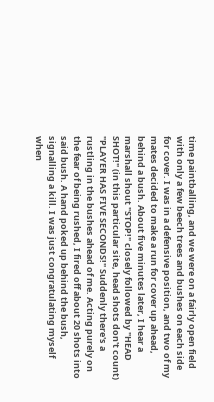time paintballing, and we were on a fairly open field with only a few beech trees and bushes on each side for cover. I was in a defensive position, and two of my mates decided to make a run for cover up ahead, behind a bush. About five minutes later, I hear a marshall shout "STOP!" closely followed by "HEAD SHOT!" (in this particular site, head shots don't count) "PLAYER HAS FIVE SECONDS!" Suddenly there's a rustling in the bushes ahead of me. Acting purely on the fear of being rushed, I fired off about 20 shots into said bush. A hand poked up behind the bush, signalling a kill. I was just congratulating myself when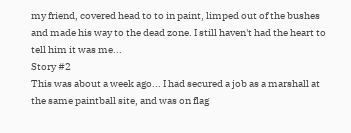my friend, covered head to to in paint, limped out of the bushes and made his way to the dead zone. I still haven't had the heart to tell him it was me...
Story #2
This was about a week ago... I had secured a job as a marshall at the same paintball site, and was on flag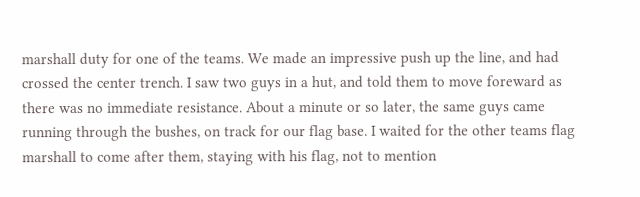marshall duty for one of the teams. We made an impressive push up the line, and had crossed the center trench. I saw two guys in a hut, and told them to move foreward as there was no immediate resistance. About a minute or so later, the same guys came running through the bushes, on track for our flag base. I waited for the other teams flag marshall to come after them, staying with his flag, not to mention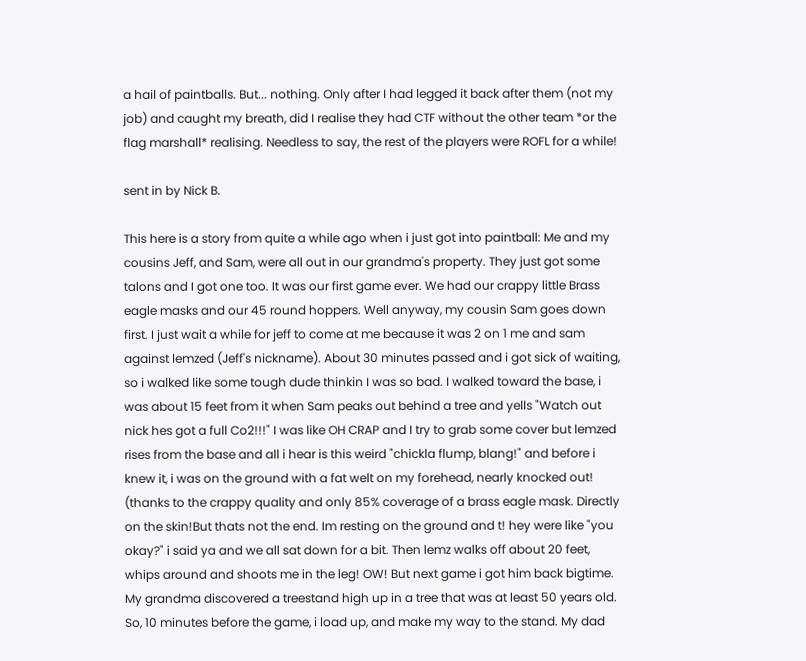a hail of paintballs. But... nothing. Only after I had legged it back after them (not my job) and caught my breath, did I realise they had CTF without the other team *or the flag marshall* realising. Needless to say, the rest of the players were ROFL for a while!

sent in by Nick B.

This here is a story from quite a while ago when i just got into paintball: Me and my cousins Jeff, and Sam, were all out in our grandma's property. They just got some talons and I got one too. It was our first game ever. We had our crappy little Brass eagle masks and our 45 round hoppers. Well anyway, my cousin Sam goes down first. I just wait a while for jeff to come at me because it was 2 on 1 me and sam against lemzed (Jeff's nickname). About 30 minutes passed and i got sick of waiting, so i walked like some tough dude thinkin I was so bad. I walked toward the base, i was about 15 feet from it when Sam peaks out behind a tree and yells "Watch out nick hes got a full Co2!!!" I was like OH CRAP and I try to grab some cover but lemzed rises from the base and all i hear is this weird "chickla flump, blang!" and before i knew it, i was on the ground with a fat welt on my forehead, nearly knocked out! (thanks to the crappy quality and only 85% coverage of a brass eagle mask. Directly on the skin!But thats not the end. Im resting on the ground and t! hey were like "you okay?" i said ya and we all sat down for a bit. Then lemz walks off about 20 feet, whips around and shoots me in the leg! OW! But next game i got him back bigtime. My grandma discovered a treestand high up in a tree that was at least 50 years old. So, 10 minutes before the game, i load up, and make my way to the stand. My dad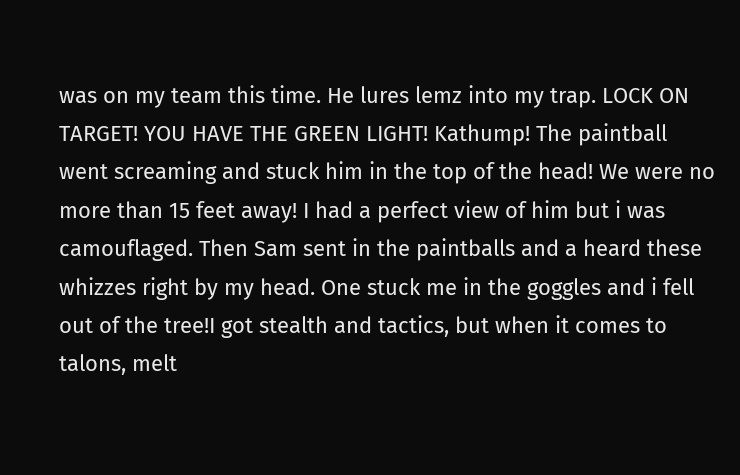was on my team this time. He lures lemz into my trap. LOCK ON TARGET! YOU HAVE THE GREEN LIGHT! Kathump! The paintball went screaming and stuck him in the top of the head! We were no more than 15 feet away! I had a perfect view of him but i was camouflaged. Then Sam sent in the paintballs and a heard these whizzes right by my head. One stuck me in the goggles and i fell out of the tree!I got stealth and tactics, but when it comes to talons, melt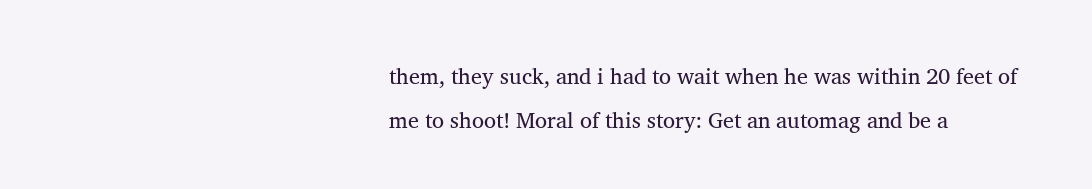them, they suck, and i had to wait when he was within 20 feet of me to shoot! Moral of this story: Get an automag and be a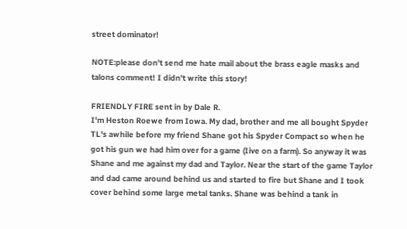street dominator!

NOTE:please don't send me hate mail about the brass eagle masks and talons comment! I didn't write this story!

FRIENDLY FIRE sent in by Dale R.
I'm Heston Roewe from Iowa. My dad, brother and me all bought Spyder TL's awhile before my friend Shane got his Spyder Compact so when he got his gun we had him over for a game (Iive on a farm). So anyway it was Shane and me against my dad and Taylor. Near the start of the game Taylor and dad came around behind us and started to fire but Shane and I took cover behind some large metal tanks. Shane was behind a tank in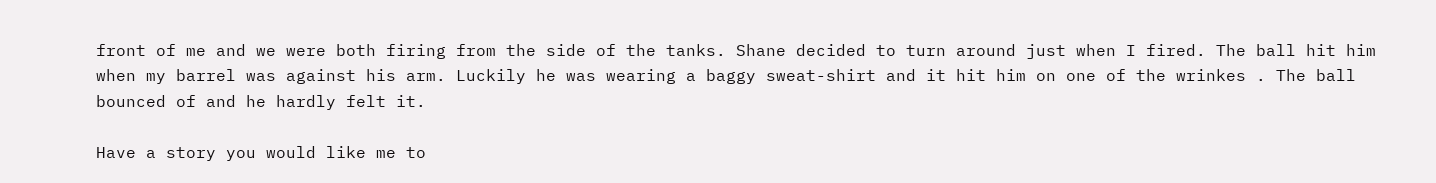front of me and we were both firing from the side of the tanks. Shane decided to turn around just when I fired. The ball hit him when my barrel was against his arm. Luckily he was wearing a baggy sweat-shirt and it hit him on one of the wrinkes . The ball bounced of and he hardly felt it.

Have a story you would like me to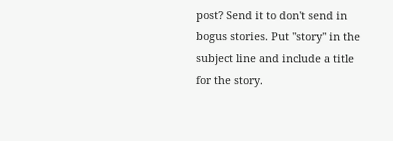post? Send it to don't send in bogus stories. Put "story" in the subject line and include a title for the story.